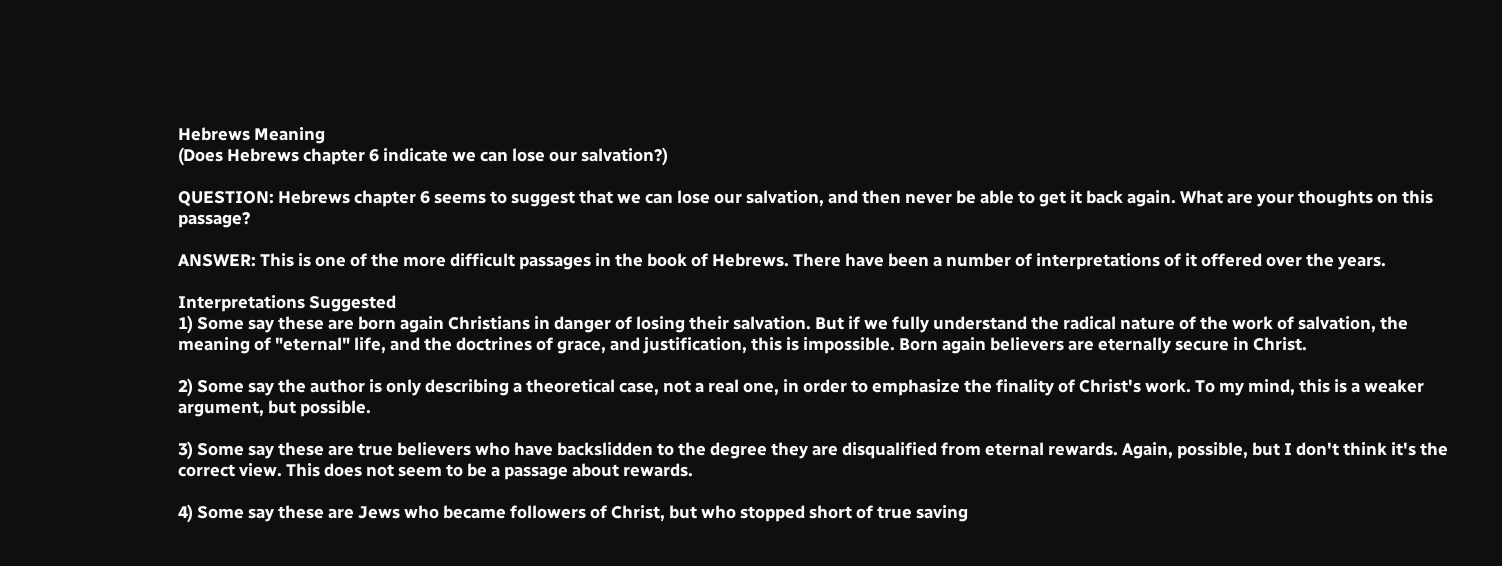Hebrews Meaning
(Does Hebrews chapter 6 indicate we can lose our salvation?)

QUESTION: Hebrews chapter 6 seems to suggest that we can lose our salvation, and then never be able to get it back again. What are your thoughts on this passage?

ANSWER: This is one of the more difficult passages in the book of Hebrews. There have been a number of interpretations of it offered over the years.

Interpretations Suggested
1) Some say these are born again Christians in danger of losing their salvation. But if we fully understand the radical nature of the work of salvation, the meaning of "eternal" life, and the doctrines of grace, and justification, this is impossible. Born again believers are eternally secure in Christ.

2) Some say the author is only describing a theoretical case, not a real one, in order to emphasize the finality of Christ's work. To my mind, this is a weaker argument, but possible.

3) Some say these are true believers who have backslidden to the degree they are disqualified from eternal rewards. Again, possible, but I don't think it's the correct view. This does not seem to be a passage about rewards.

4) Some say these are Jews who became followers of Christ, but who stopped short of true saving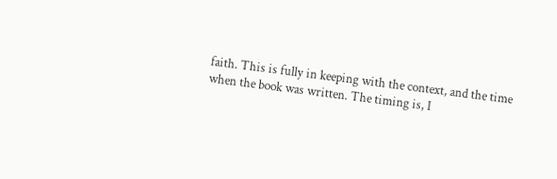faith. This is fully in keeping with the context, and the time when the book was written. The timing is, I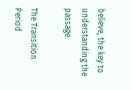believe, the key to understanding the passage.

The Transition Period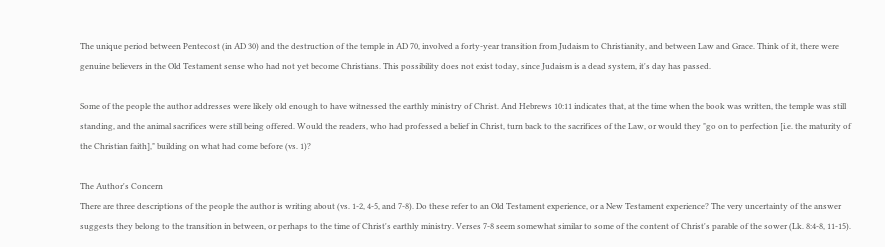The unique period between Pentecost (in AD 30) and the destruction of the temple in AD 70, involved a forty-year transition from Judaism to Christianity, and between Law and Grace. Think of it, there were genuine believers in the Old Testament sense who had not yet become Christians. This possibility does not exist today, since Judaism is a dead system, it's day has passed.

Some of the people the author addresses were likely old enough to have witnessed the earthly ministry of Christ. And Hebrews 10:11 indicates that, at the time when the book was written, the temple was still standing, and the animal sacrifices were still being offered. Would the readers, who had professed a belief in Christ, turn back to the sacrifices of the Law, or would they "go on to perfection [i.e. the maturity of the Christian faith]," building on what had come before (vs. 1)?

The Author's Concern
There are three descriptions of the people the author is writing about (vs. 1-2, 4-5, and 7-8). Do these refer to an Old Testament experience, or a New Testament experience? The very uncertainty of the answer suggests they belong to the transition in between, or perhaps to the time of Christ's earthly ministry. Verses 7-8 seem somewhat similar to some of the content of Christ's parable of the sower (Lk. 8:4-8, 11-15).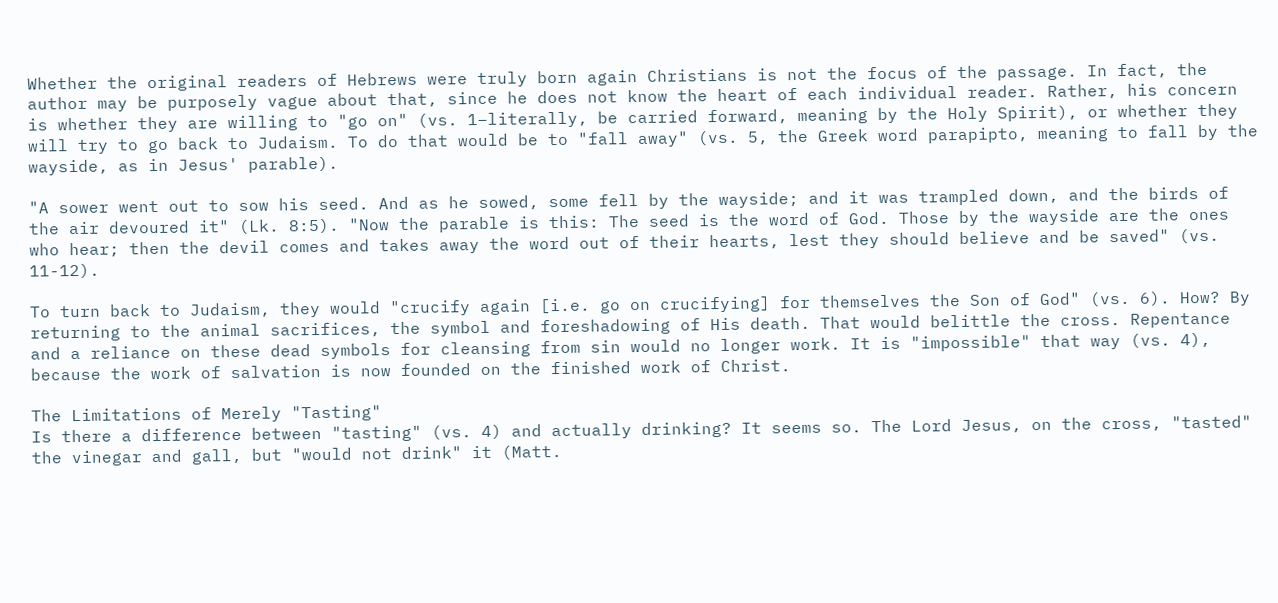Whether the original readers of Hebrews were truly born again Christians is not the focus of the passage. In fact, the author may be purposely vague about that, since he does not know the heart of each individual reader. Rather, his concern is whether they are willing to "go on" (vs. 1–literally, be carried forward, meaning by the Holy Spirit), or whether they will try to go back to Judaism. To do that would be to "fall away" (vs. 5, the Greek word parapipto, meaning to fall by the wayside, as in Jesus' parable).

"A sower went out to sow his seed. And as he sowed, some fell by the wayside; and it was trampled down, and the birds of the air devoured it" (Lk. 8:5). "Now the parable is this: The seed is the word of God. Those by the wayside are the ones who hear; then the devil comes and takes away the word out of their hearts, lest they should believe and be saved" (vs. 11-12).

To turn back to Judaism, they would "crucify again [i.e. go on crucifying] for themselves the Son of God" (vs. 6). How? By returning to the animal sacrifices, the symbol and foreshadowing of His death. That would belittle the cross. Repentance and a reliance on these dead symbols for cleansing from sin would no longer work. It is "impossible" that way (vs. 4), because the work of salvation is now founded on the finished work of Christ.

The Limitations of Merely "Tasting"
Is there a difference between "tasting" (vs. 4) and actually drinking? It seems so. The Lord Jesus, on the cross, "tasted" the vinegar and gall, but "would not drink" it (Matt.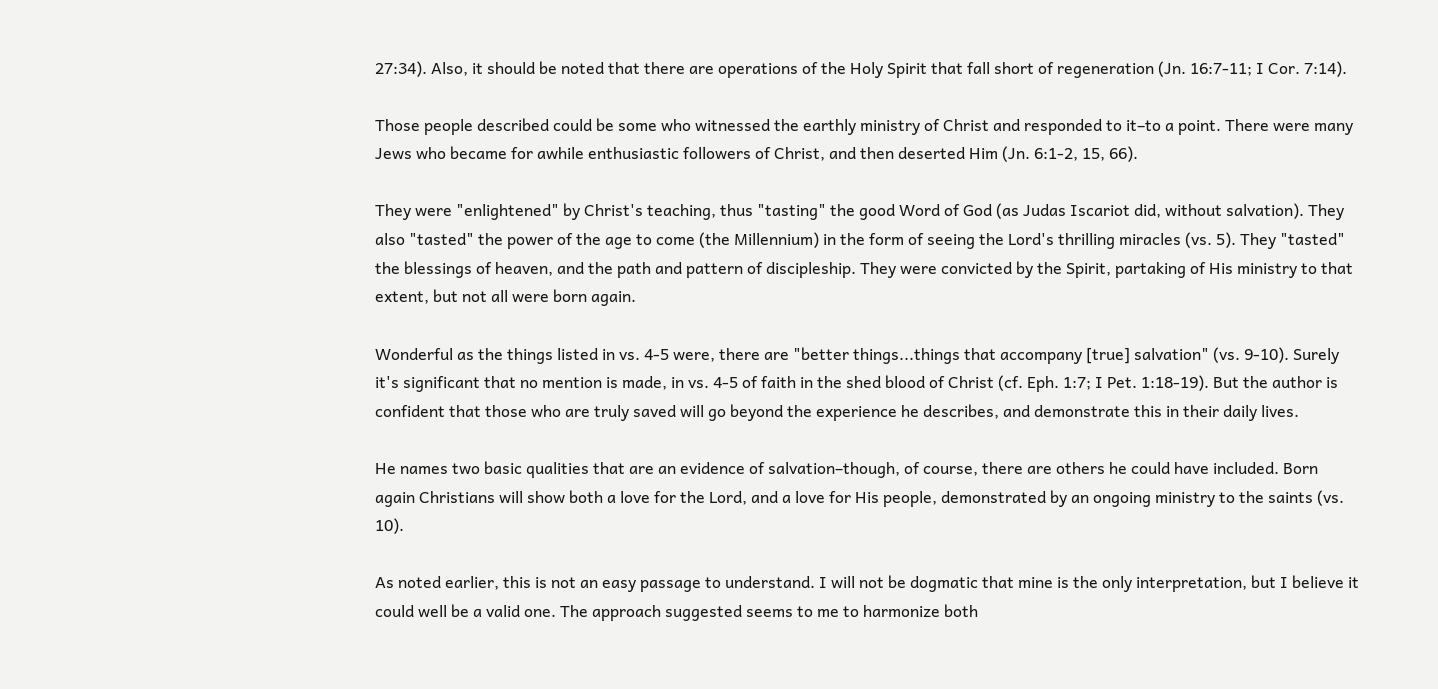27:34). Also, it should be noted that there are operations of the Holy Spirit that fall short of regeneration (Jn. 16:7-11; I Cor. 7:14).

Those people described could be some who witnessed the earthly ministry of Christ and responded to it–to a point. There were many Jews who became for awhile enthusiastic followers of Christ, and then deserted Him (Jn. 6:1-2, 15, 66).

They were "enlightened" by Christ's teaching, thus "tasting" the good Word of God (as Judas Iscariot did, without salvation). They also "tasted" the power of the age to come (the Millennium) in the form of seeing the Lord's thrilling miracles (vs. 5). They "tasted" the blessings of heaven, and the path and pattern of discipleship. They were convicted by the Spirit, partaking of His ministry to that extent, but not all were born again.

Wonderful as the things listed in vs. 4-5 were, there are "better things...things that accompany [true] salvation" (vs. 9-10). Surely it's significant that no mention is made, in vs. 4-5 of faith in the shed blood of Christ (cf. Eph. 1:7; I Pet. 1:18-19). But the author is confident that those who are truly saved will go beyond the experience he describes, and demonstrate this in their daily lives.

He names two basic qualities that are an evidence of salvation–though, of course, there are others he could have included. Born again Christians will show both a love for the Lord, and a love for His people, demonstrated by an ongoing ministry to the saints (vs. 10).

As noted earlier, this is not an easy passage to understand. I will not be dogmatic that mine is the only interpretation, but I believe it could well be a valid one. The approach suggested seems to me to harmonize both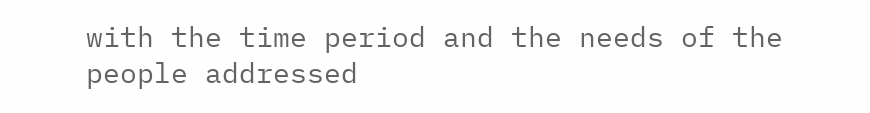with the time period and the needs of the people addressed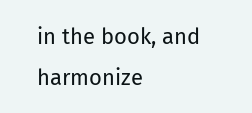in the book, and harmonize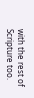with the rest of Scripture too.